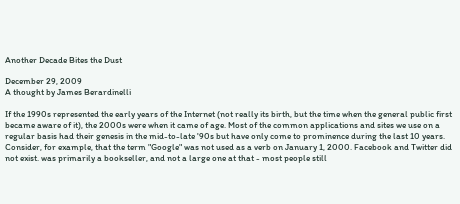Another Decade Bites the Dust

December 29, 2009
A thought by James Berardinelli

If the 1990s represented the early years of the Internet (not really its birth, but the time when the general public first became aware of it), the 2000s were when it came of age. Most of the common applications and sites we use on a regular basis had their genesis in the mid-to-late '90s but have only come to prominence during the last 10 years. Consider, for example, that the term "Google" was not used as a verb on January 1, 2000. Facebook and Twitter did not exist. was primarily a bookseller, and not a large one at that - most people still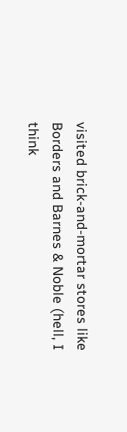visited brick-and-mortar stores like Borders and Barnes & Noble (hell, I think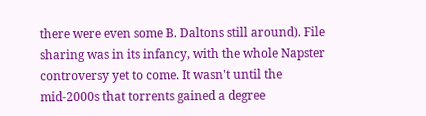there were even some B. Daltons still around). File sharing was in its infancy, with the whole Napster controversy yet to come. It wasn't until the mid-2000s that torrents gained a degree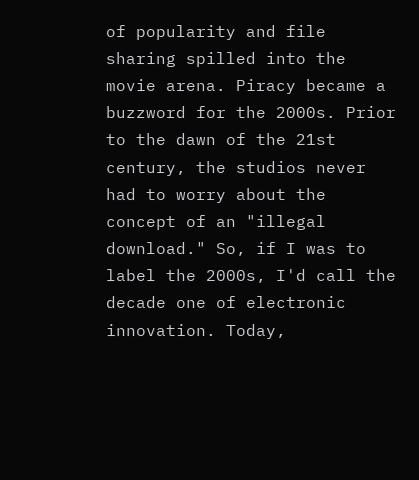of popularity and file sharing spilled into the movie arena. Piracy became a buzzword for the 2000s. Prior to the dawn of the 21st century, the studios never had to worry about the concept of an "illegal download." So, if I was to label the 2000s, I'd call the decade one of electronic innovation. Today,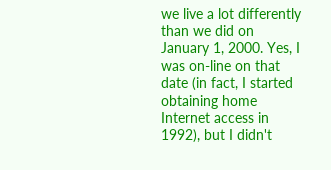we live a lot differently than we did on January 1, 2000. Yes, I was on-line on that date (in fact, I started obtaining home Internet access in 1992), but I didn't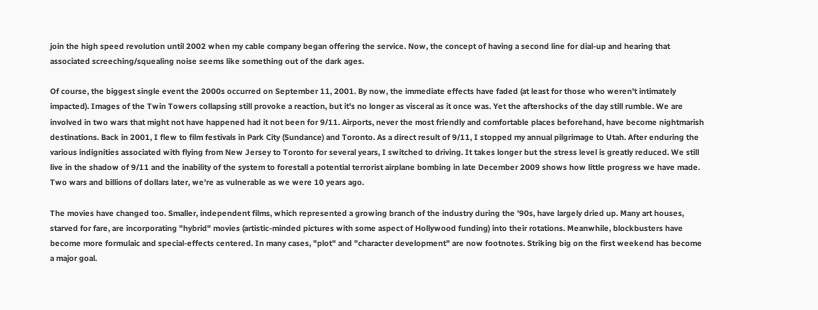join the high speed revolution until 2002 when my cable company began offering the service. Now, the concept of having a second line for dial-up and hearing that associated screeching/squealing noise seems like something out of the dark ages.

Of course, the biggest single event the 2000s occurred on September 11, 2001. By now, the immediate effects have faded (at least for those who weren't intimately impacted). Images of the Twin Towers collapsing still provoke a reaction, but it's no longer as visceral as it once was. Yet the aftershocks of the day still rumble. We are involved in two wars that might not have happened had it not been for 9/11. Airports, never the most friendly and comfortable places beforehand, have become nightmarish destinations. Back in 2001, I flew to film festivals in Park City (Sundance) and Toronto. As a direct result of 9/11, I stopped my annual pilgrimage to Utah. After enduring the various indignities associated with flying from New Jersey to Toronto for several years, I switched to driving. It takes longer but the stress level is greatly reduced. We still live in the shadow of 9/11 and the inability of the system to forestall a potential terrorist airplane bombing in late December 2009 shows how little progress we have made. Two wars and billions of dollars later, we're as vulnerable as we were 10 years ago.

The movies have changed too. Smaller, independent films, which represented a growing branch of the industry during the '90s, have largely dried up. Many art houses, starved for fare, are incorporating "hybrid" movies (artistic-minded pictures with some aspect of Hollywood funding) into their rotations. Meanwhile, blockbusters have become more formulaic and special-effects centered. In many cases, "plot" and "character development" are now footnotes. Striking big on the first weekend has become a major goal.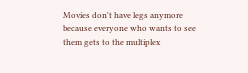Movies don't have legs anymore because everyone who wants to see them gets to the multiplex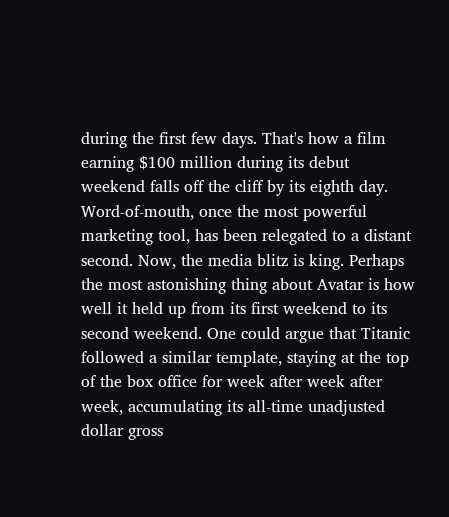during the first few days. That's how a film earning $100 million during its debut weekend falls off the cliff by its eighth day. Word-of-mouth, once the most powerful marketing tool, has been relegated to a distant second. Now, the media blitz is king. Perhaps the most astonishing thing about Avatar is how well it held up from its first weekend to its second weekend. One could argue that Titanic followed a similar template, staying at the top of the box office for week after week after week, accumulating its all-time unadjusted dollar gross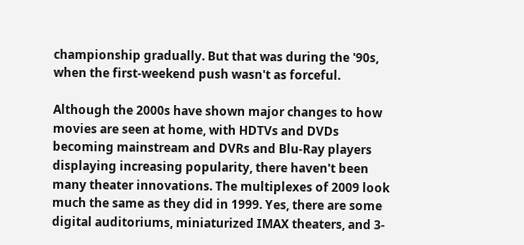championship gradually. But that was during the '90s, when the first-weekend push wasn't as forceful.

Although the 2000s have shown major changes to how movies are seen at home, with HDTVs and DVDs becoming mainstream and DVRs and Blu-Ray players displaying increasing popularity, there haven't been many theater innovations. The multiplexes of 2009 look much the same as they did in 1999. Yes, there are some digital auditoriums, miniaturized IMAX theaters, and 3-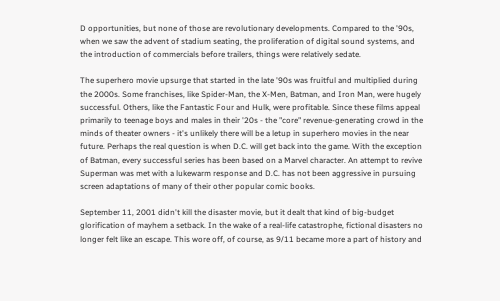D opportunities, but none of those are revolutionary developments. Compared to the '90s, when we saw the advent of stadium seating, the proliferation of digital sound systems, and the introduction of commercials before trailers, things were relatively sedate.

The superhero movie upsurge that started in the late '90s was fruitful and multiplied during the 2000s. Some franchises, like Spider-Man, the X-Men, Batman, and Iron Man, were hugely successful. Others, like the Fantastic Four and Hulk, were profitable. Since these films appeal primarily to teenage boys and males in their '20s - the "core" revenue-generating crowd in the minds of theater owners - it's unlikely there will be a letup in superhero movies in the near future. Perhaps the real question is when D.C. will get back into the game. With the exception of Batman, every successful series has been based on a Marvel character. An attempt to revive Superman was met with a lukewarm response and D.C. has not been aggressive in pursuing screen adaptations of many of their other popular comic books.

September 11, 2001 didn't kill the disaster movie, but it dealt that kind of big-budget glorification of mayhem a setback. In the wake of a real-life catastrophe, fictional disasters no longer felt like an escape. This wore off, of course, as 9/11 became more a part of history and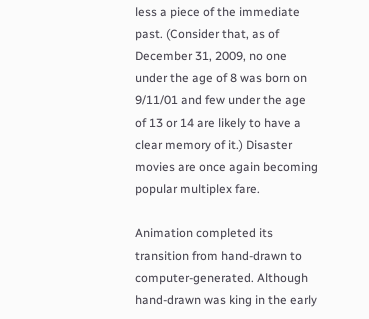less a piece of the immediate past. (Consider that, as of December 31, 2009, no one under the age of 8 was born on 9/11/01 and few under the age of 13 or 14 are likely to have a clear memory of it.) Disaster movies are once again becoming popular multiplex fare.

Animation completed its transition from hand-drawn to computer-generated. Although hand-drawn was king in the early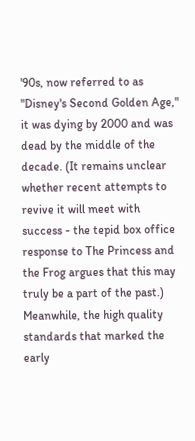'90s, now referred to as "Disney's Second Golden Age," it was dying by 2000 and was dead by the middle of the decade. (It remains unclear whether recent attempts to revive it will meet with success - the tepid box office response to The Princess and the Frog argues that this may truly be a part of the past.) Meanwhile, the high quality standards that marked the early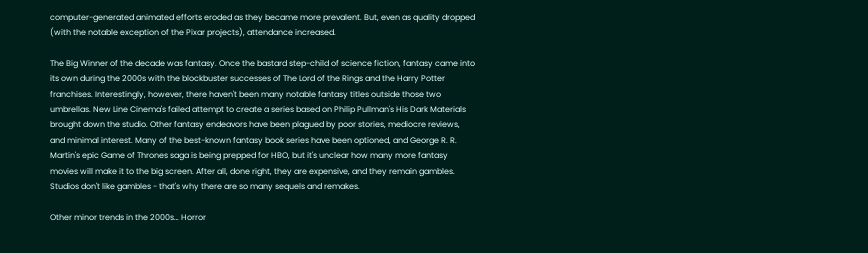computer-generated animated efforts eroded as they became more prevalent. But, even as quality dropped (with the notable exception of the Pixar projects), attendance increased.

The Big Winner of the decade was fantasy. Once the bastard step-child of science fiction, fantasy came into its own during the 2000s with the blockbuster successes of The Lord of the Rings and the Harry Potter franchises. Interestingly, however, there haven't been many notable fantasy titles outside those two umbrellas. New Line Cinema's failed attempt to create a series based on Philip Pullman's His Dark Materials brought down the studio. Other fantasy endeavors have been plagued by poor stories, mediocre reviews, and minimal interest. Many of the best-known fantasy book series have been optioned, and George R. R. Martin's epic Game of Thrones saga is being prepped for HBO, but it's unclear how many more fantasy movies will make it to the big screen. After all, done right, they are expensive, and they remain gambles. Studios don't like gambles - that's why there are so many sequels and remakes.

Other minor trends in the 2000s… Horror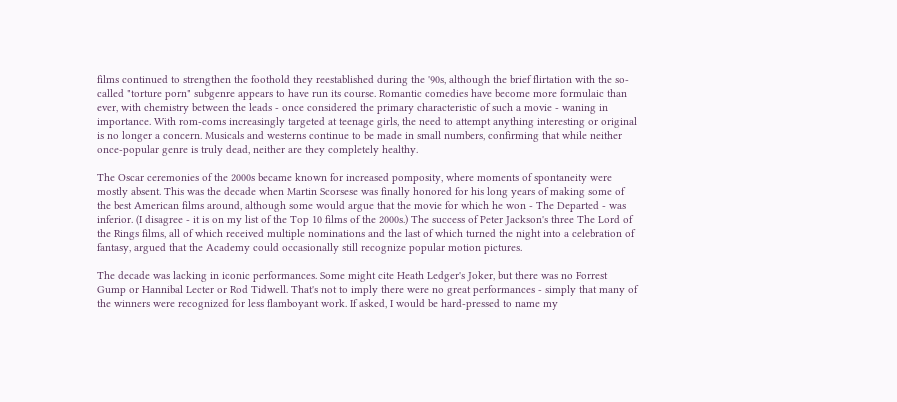films continued to strengthen the foothold they reestablished during the '90s, although the brief flirtation with the so-called "torture porn" subgenre appears to have run its course. Romantic comedies have become more formulaic than ever, with chemistry between the leads - once considered the primary characteristic of such a movie - waning in importance. With rom-coms increasingly targeted at teenage girls, the need to attempt anything interesting or original is no longer a concern. Musicals and westerns continue to be made in small numbers, confirming that while neither once-popular genre is truly dead, neither are they completely healthy.

The Oscar ceremonies of the 2000s became known for increased pomposity, where moments of spontaneity were mostly absent. This was the decade when Martin Scorsese was finally honored for his long years of making some of the best American films around, although some would argue that the movie for which he won - The Departed - was inferior. (I disagree - it is on my list of the Top 10 films of the 2000s.) The success of Peter Jackson's three The Lord of the Rings films, all of which received multiple nominations and the last of which turned the night into a celebration of fantasy, argued that the Academy could occasionally still recognize popular motion pictures.

The decade was lacking in iconic performances. Some might cite Heath Ledger's Joker, but there was no Forrest Gump or Hannibal Lecter or Rod Tidwell. That's not to imply there were no great performances - simply that many of the winners were recognized for less flamboyant work. If asked, I would be hard-pressed to name my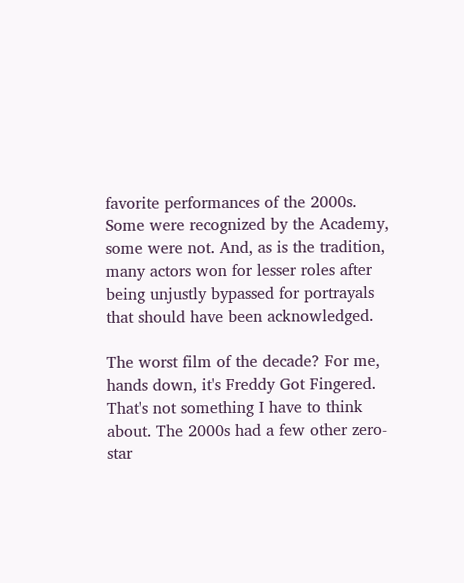favorite performances of the 2000s. Some were recognized by the Academy, some were not. And, as is the tradition, many actors won for lesser roles after being unjustly bypassed for portrayals that should have been acknowledged.

The worst film of the decade? For me, hands down, it's Freddy Got Fingered. That's not something I have to think about. The 2000s had a few other zero-star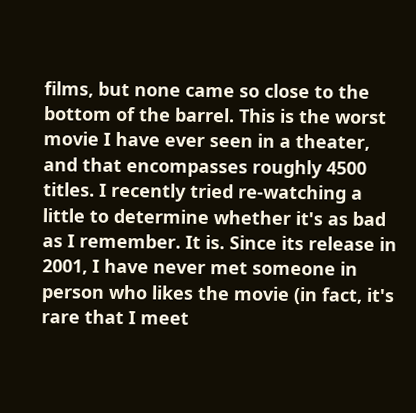films, but none came so close to the bottom of the barrel. This is the worst movie I have ever seen in a theater, and that encompasses roughly 4500 titles. I recently tried re-watching a little to determine whether it's as bad as I remember. It is. Since its release in 2001, I have never met someone in person who likes the movie (in fact, it's rare that I meet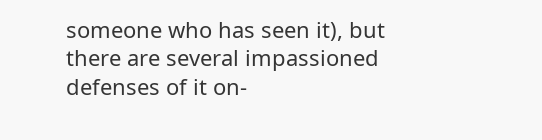someone who has seen it), but there are several impassioned defenses of it on-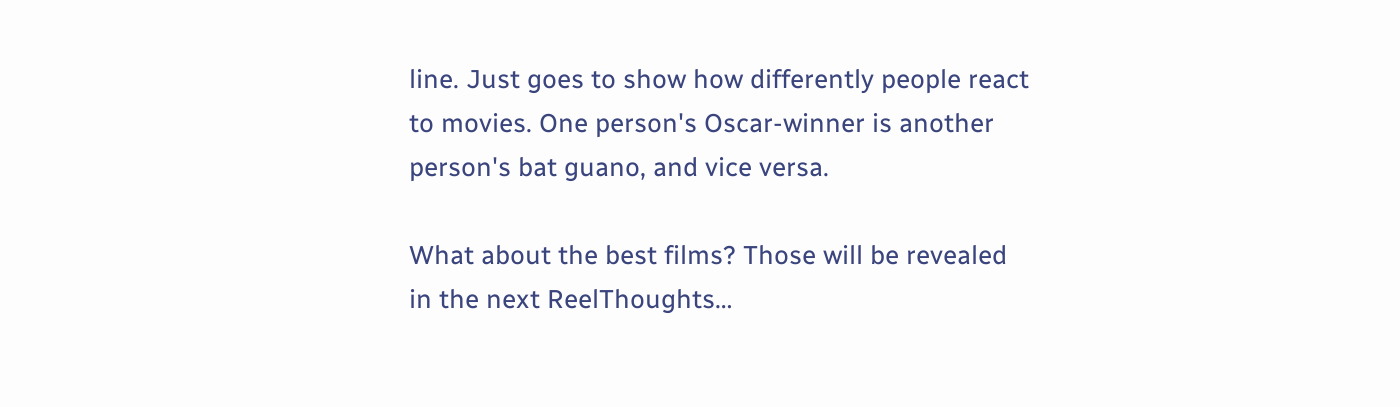line. Just goes to show how differently people react to movies. One person's Oscar-winner is another person's bat guano, and vice versa.

What about the best films? Those will be revealed in the next ReelThoughts…